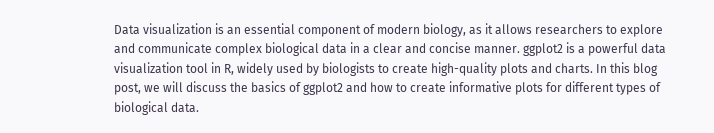Data visualization is an essential component of modern biology, as it allows researchers to explore and communicate complex biological data in a clear and concise manner. ggplot2 is a powerful data visualization tool in R, widely used by biologists to create high-quality plots and charts. In this blog post, we will discuss the basics of ggplot2 and how to create informative plots for different types of biological data.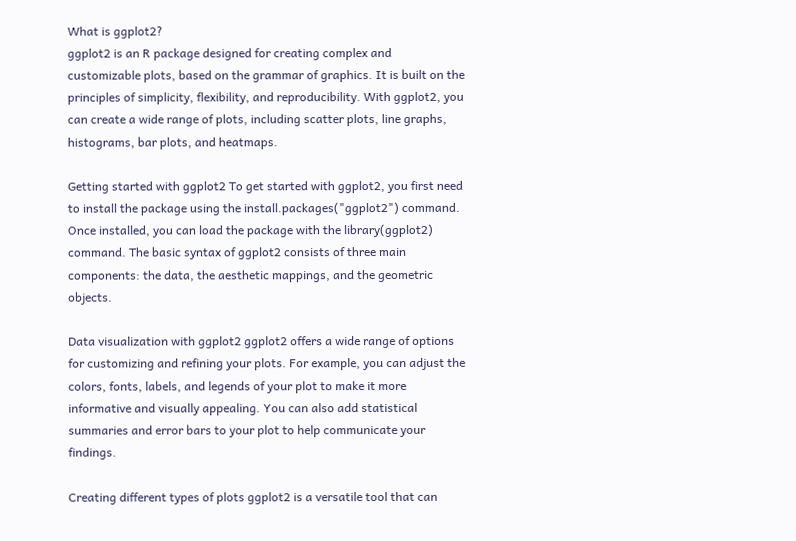What is ggplot2?
ggplot2 is an R package designed for creating complex and customizable plots, based on the grammar of graphics. It is built on the principles of simplicity, flexibility, and reproducibility. With ggplot2, you can create a wide range of plots, including scatter plots, line graphs, histograms, bar plots, and heatmaps.

Getting started with ggplot2 To get started with ggplot2, you first need to install the package using the install.packages("ggplot2") command. Once installed, you can load the package with the library(ggplot2) command. The basic syntax of ggplot2 consists of three main components: the data, the aesthetic mappings, and the geometric objects.

Data visualization with ggplot2 ggplot2 offers a wide range of options for customizing and refining your plots. For example, you can adjust the colors, fonts, labels, and legends of your plot to make it more informative and visually appealing. You can also add statistical summaries and error bars to your plot to help communicate your findings.

Creating different types of plots ggplot2 is a versatile tool that can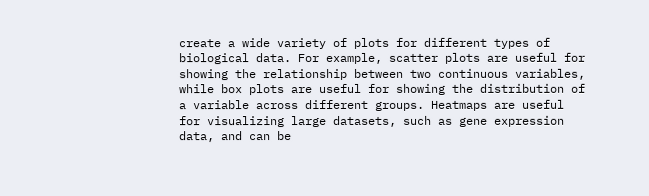create a wide variety of plots for different types of biological data. For example, scatter plots are useful for showing the relationship between two continuous variables, while box plots are useful for showing the distribution of a variable across different groups. Heatmaps are useful for visualizing large datasets, such as gene expression data, and can be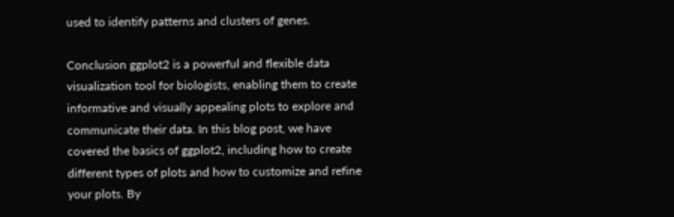used to identify patterns and clusters of genes.

Conclusion ggplot2 is a powerful and flexible data visualization tool for biologists, enabling them to create informative and visually appealing plots to explore and communicate their data. In this blog post, we have covered the basics of ggplot2, including how to create different types of plots and how to customize and refine your plots. By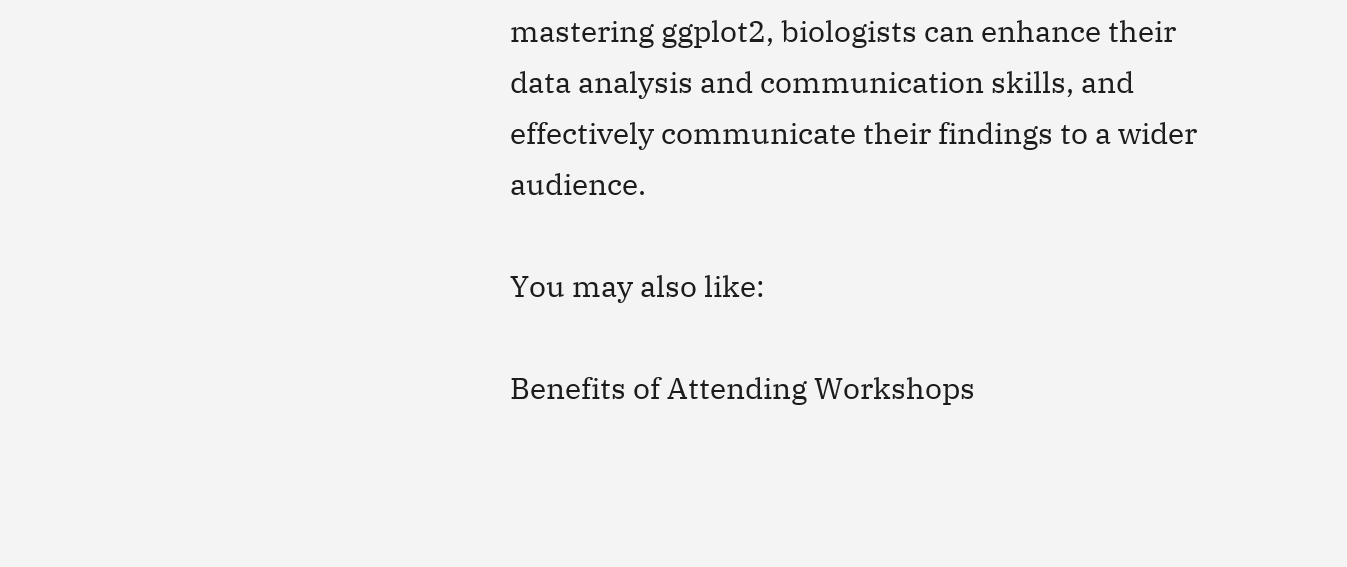mastering ggplot2, biologists can enhance their data analysis and communication skills, and effectively communicate their findings to a wider audience.

You may also like:

Benefits of Attending Workshops